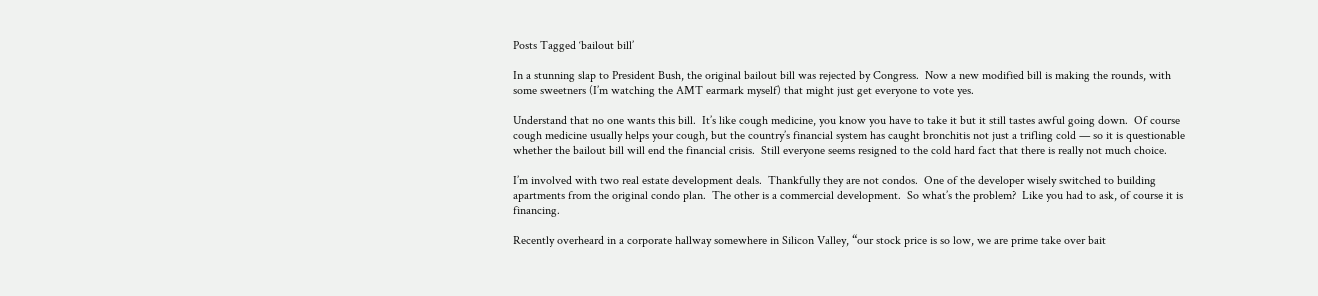Posts Tagged ‘bailout bill’

In a stunning slap to President Bush, the original bailout bill was rejected by Congress.  Now a new modified bill is making the rounds, with some sweetners (I’m watching the AMT earmark myself) that might just get everyone to vote yes.

Understand that no one wants this bill.  It’s like cough medicine, you know you have to take it but it still tastes awful going down.  Of course cough medicine usually helps your cough, but the country’s financial system has caught bronchitis not just a trifling cold — so it is questionable whether the bailout bill will end the financial crisis.  Still everyone seems resigned to the cold hard fact that there is really not much choice.

I’m involved with two real estate development deals.  Thankfully they are not condos.  One of the developer wisely switched to building apartments from the original condo plan.  The other is a commercial development.  So what’s the problem?  Like you had to ask, of course it is financing.

Recently overheard in a corporate hallway somewhere in Silicon Valley, “our stock price is so low, we are prime take over bait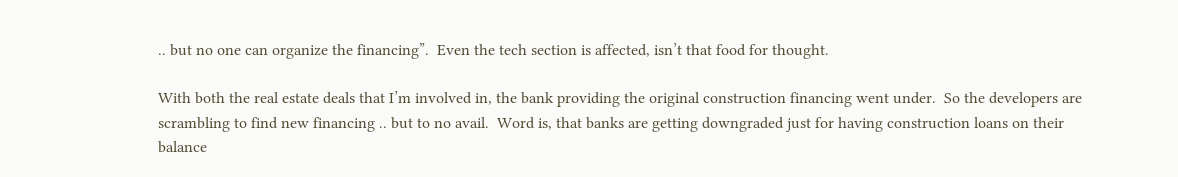.. but no one can organize the financing”.  Even the tech section is affected, isn’t that food for thought.

With both the real estate deals that I’m involved in, the bank providing the original construction financing went under.  So the developers are scrambling to find new financing .. but to no avail.  Word is, that banks are getting downgraded just for having construction loans on their balance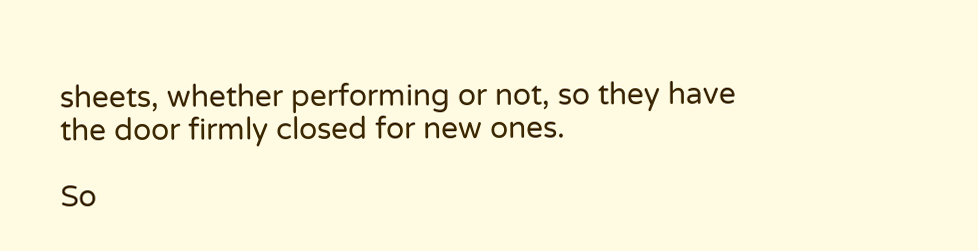sheets, whether performing or not, so they have the door firmly closed for new ones.

So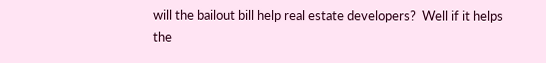will the bailout bill help real estate developers?  Well if it helps the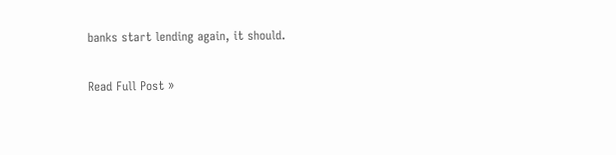banks start lending again, it should.

Read Full Post »